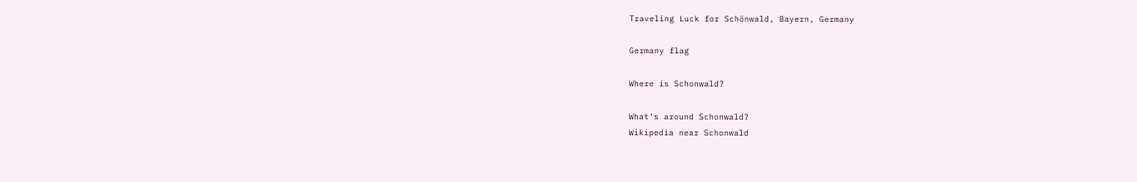Traveling Luck for Schönwald, Bayern, Germany

Germany flag

Where is Schonwald?

What's around Schonwald?
Wikipedia near Schonwald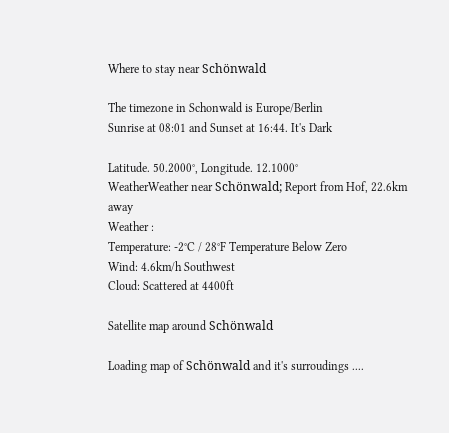Where to stay near Schönwald

The timezone in Schonwald is Europe/Berlin
Sunrise at 08:01 and Sunset at 16:44. It's Dark

Latitude. 50.2000°, Longitude. 12.1000°
WeatherWeather near Schönwald; Report from Hof, 22.6km away
Weather :
Temperature: -2°C / 28°F Temperature Below Zero
Wind: 4.6km/h Southwest
Cloud: Scattered at 4400ft

Satellite map around Schönwald

Loading map of Schönwald and it's surroudings ....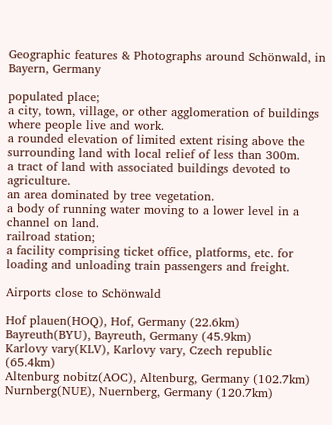Geographic features & Photographs around Schönwald, in Bayern, Germany

populated place;
a city, town, village, or other agglomeration of buildings where people live and work.
a rounded elevation of limited extent rising above the surrounding land with local relief of less than 300m.
a tract of land with associated buildings devoted to agriculture.
an area dominated by tree vegetation.
a body of running water moving to a lower level in a channel on land.
railroad station;
a facility comprising ticket office, platforms, etc. for loading and unloading train passengers and freight.

Airports close to Schönwald

Hof plauen(HOQ), Hof, Germany (22.6km)
Bayreuth(BYU), Bayreuth, Germany (45.9km)
Karlovy vary(KLV), Karlovy vary, Czech republic (65.4km)
Altenburg nobitz(AOC), Altenburg, Germany (102.7km)
Nurnberg(NUE), Nuernberg, Germany (120.7km)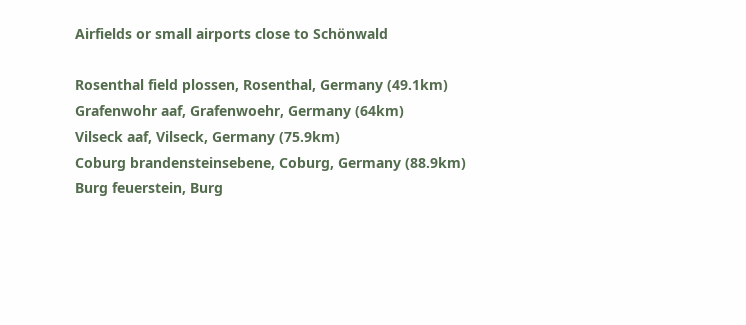Airfields or small airports close to Schönwald

Rosenthal field plossen, Rosenthal, Germany (49.1km)
Grafenwohr aaf, Grafenwoehr, Germany (64km)
Vilseck aaf, Vilseck, Germany (75.9km)
Coburg brandensteinsebene, Coburg, Germany (88.9km)
Burg feuerstein, Burg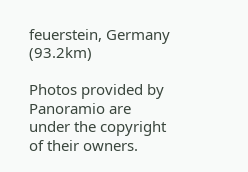feuerstein, Germany (93.2km)

Photos provided by Panoramio are under the copyright of their owners.